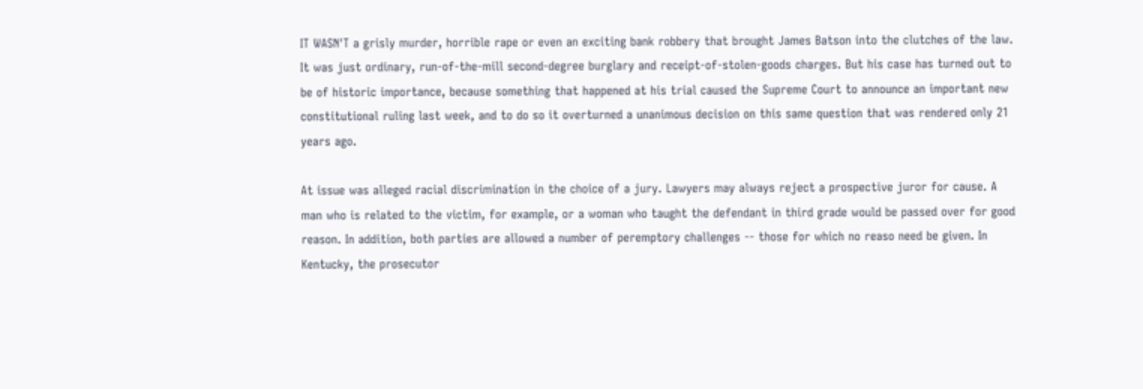IT WASN'T a grisly murder, horrible rape or even an exciting bank robbery that brought James Batson into the clutches of the law. It was just ordinary, run-of-the-mill second-degree burglary and receipt-of-stolen-goods charges. But his case has turned out to be of historic importance, because something that happened at his trial caused the Supreme Court to announce an important new constitutional ruling last week, and to do so it overturned a unanimous decision on this same question that was rendered only 21 years ago.

At issue was alleged racial discrimination in the choice of a jury. Lawyers may always reject a prospective juror for cause. A man who is related to the victim, for example, or a woman who taught the defendant in third grade would be passed over for good reason. In addition, both parties are allowed a number of peremptory challenges -- those for which no reaso need be given. In Kentucky, the prosecutor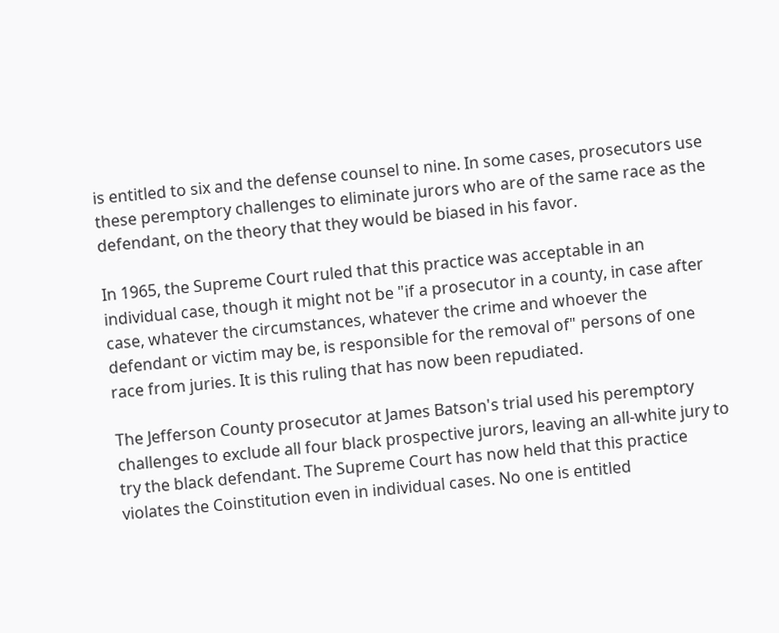is entitled to six and the defense counsel to nine. In some cases, prosecutors use these peremptory challenges to eliminate jurors who are of the same race as the defendant, on the theory that they would be biased in his favor.

In 1965, the Supreme Court ruled that this practice was acceptable in an individual case, though it might not be "if a prosecutor in a county, in case after case, whatever the circumstances, whatever the crime and whoever the defendant or victim may be, is responsible for the removal of" persons of one race from juries. It is this ruling that has now been repudiated.

The Jefferson County prosecutor at James Batson's trial used his peremptory challenges to exclude all four black prospective jurors, leaving an all-white jury to try the black defendant. The Supreme Court has now held that this practice violates the Coinstitution even in individual cases. No one is entitled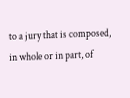to a jury that is composed, in whole or in part, of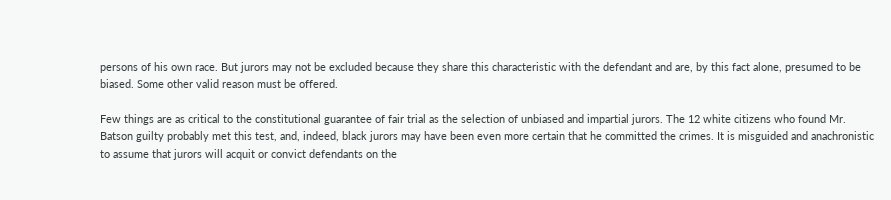persons of his own race. But jurors may not be excluded because they share this characteristic with the defendant and are, by this fact alone, presumed to be biased. Some other valid reason must be offered.

Few things are as critical to the constitutional guarantee of fair trial as the selection of unbiased and impartial jurors. The 12 white citizens who found Mr. Batson guilty probably met this test, and, indeed, black jurors may have been even more certain that he committed the crimes. It is misguided and anachronistic to assume that jurors will acquit or convict defendants on the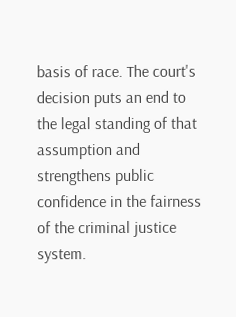basis of race. The court's decision puts an end to the legal standing of that assumption and strengthens public confidence in the fairness of the criminal justice system.